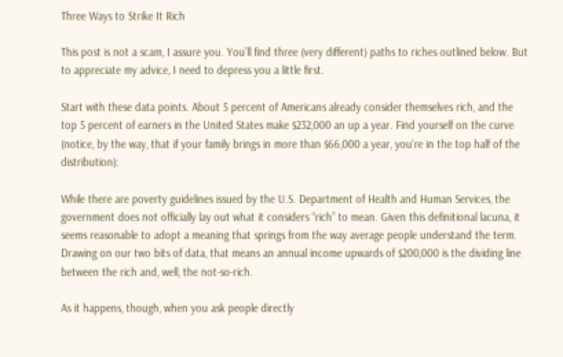Three Ways to Strike It Rich

This post is not a scam, I assure you. You’ll find three (very different) paths to riches outlined below. But to appreciate my advice, I need to depress you a little first.

Start with these data points. About 5 percent of Americans already consider themselves rich, and the top 5 percent of earners in the United States make $232,000 an up a year. Find yourself on the curve (notice, by the way, that if your family brings in more than $66,000 a year, you’re in the top half of the distribution):

While there are poverty guidelines issued by the U.S. Department of Health and Human Services, the government does not officially lay out what it considers “rich” to mean. Given this definitional lacuna, it seems reasonable to adopt a meaning that springs from the way average people understand the term. Drawing on our two bits of data, that means an annual income upwards of $200,000 is the dividing line between the rich and, well, the not-so-rich.

As it happens, though, when you ask people directly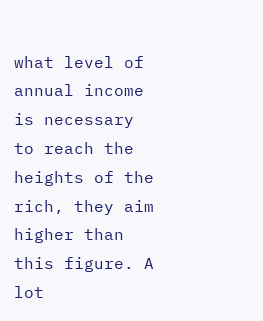what level of annual income is necessary to reach the heights of the rich, they aim higher than this figure. A lot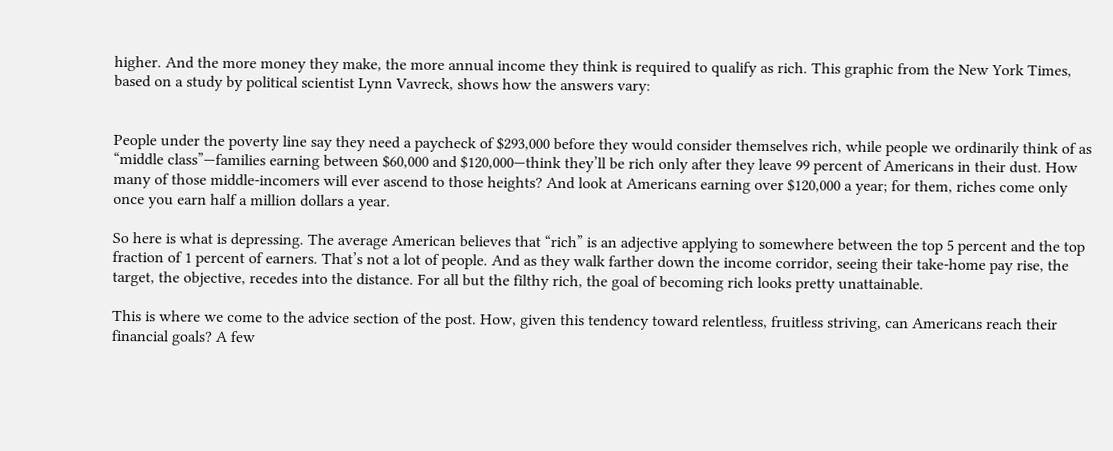higher. And the more money they make, the more annual income they think is required to qualify as rich. This graphic from the New York Times, based on a study by political scientist Lynn Vavreck, shows how the answers vary:


People under the poverty line say they need a paycheck of $293,000 before they would consider themselves rich, while people we ordinarily think of as “middle class”—families earning between $60,000 and $120,000—think they’ll be rich only after they leave 99 percent of Americans in their dust. How many of those middle-incomers will ever ascend to those heights? And look at Americans earning over $120,000 a year; for them, riches come only once you earn half a million dollars a year.

So here is what is depressing. The average American believes that “rich” is an adjective applying to somewhere between the top 5 percent and the top fraction of 1 percent of earners. That’s not a lot of people. And as they walk farther down the income corridor, seeing their take-home pay rise, the target, the objective, recedes into the distance. For all but the filthy rich, the goal of becoming rich looks pretty unattainable.

This is where we come to the advice section of the post. How, given this tendency toward relentless, fruitless striving, can Americans reach their financial goals? A few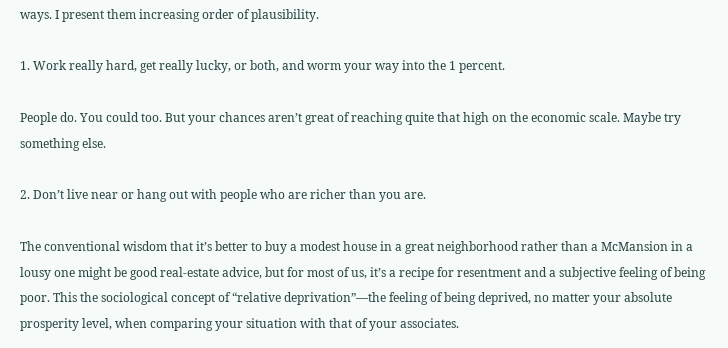ways. I present them increasing order of plausibility.

1. Work really hard, get really lucky, or both, and worm your way into the 1 percent.

People do. You could too. But your chances aren’t great of reaching quite that high on the economic scale. Maybe try something else.

2. Don’t live near or hang out with people who are richer than you are.

The conventional wisdom that it’s better to buy a modest house in a great neighborhood rather than a McMansion in a lousy one might be good real-estate advice, but for most of us, it’s a recipe for resentment and a subjective feeling of being poor. This the sociological concept of “relative deprivation”—the feeling of being deprived, no matter your absolute prosperity level, when comparing your situation with that of your associates.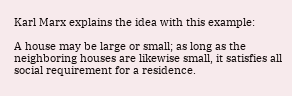Karl Marx explains the idea with this example:

A house may be large or small; as long as the neighboring houses are likewise small, it satisfies all social requirement for a residence.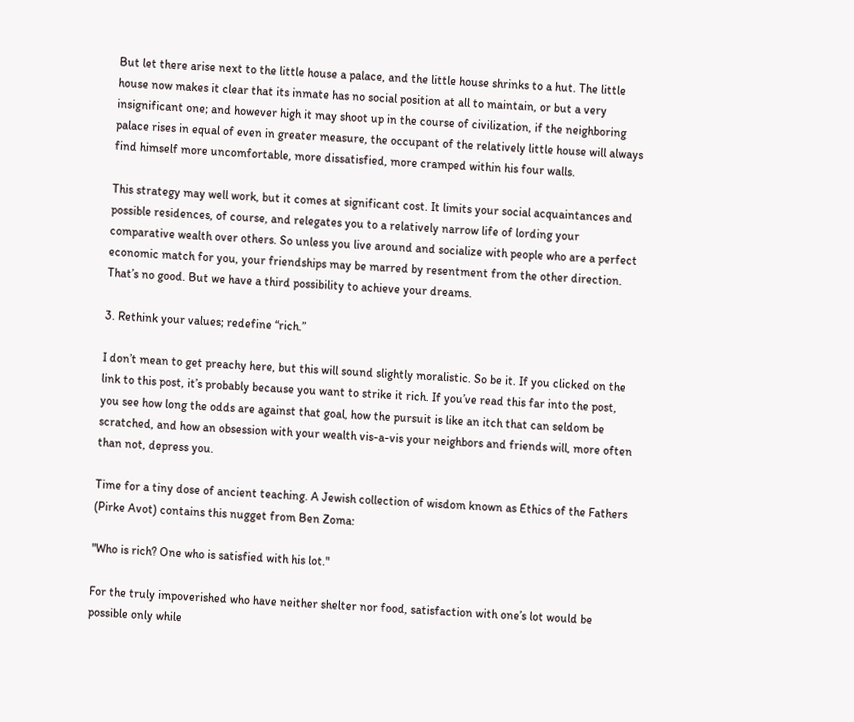But let there arise next to the little house a palace, and the little house shrinks to a hut. The little house now makes it clear that its inmate has no social position at all to maintain, or but a very insignificant one; and however high it may shoot up in the course of civilization, if the neighboring palace rises in equal of even in greater measure, the occupant of the relatively little house will always find himself more uncomfortable, more dissatisfied, more cramped within his four walls.

This strategy may well work, but it comes at significant cost. It limits your social acquaintances and possible residences, of course, and relegates you to a relatively narrow life of lording your comparative wealth over others. So unless you live around and socialize with people who are a perfect economic match for you, your friendships may be marred by resentment from the other direction. That’s no good. But we have a third possibility to achieve your dreams.

3. Rethink your values; redefine “rich.”

I don’t mean to get preachy here, but this will sound slightly moralistic. So be it. If you clicked on the link to this post, it’s probably because you want to strike it rich. If you’ve read this far into the post, you see how long the odds are against that goal, how the pursuit is like an itch that can seldom be scratched, and how an obsession with your wealth vis-a-vis your neighbors and friends will, more often than not, depress you.

Time for a tiny dose of ancient teaching. A Jewish collection of wisdom known as Ethics of the Fathers (Pirke Avot) contains this nugget from Ben Zoma:

"Who is rich? One who is satisfied with his lot."

For the truly impoverished who have neither shelter nor food, satisfaction with one’s lot would be possible only while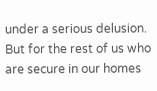under a serious delusion. But for the rest of us who are secure in our homes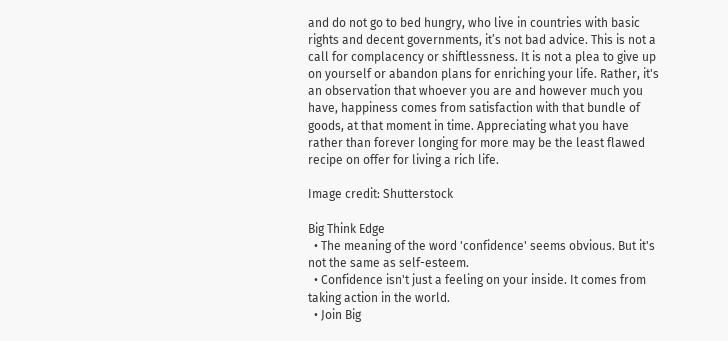and do not go to bed hungry, who live in countries with basic rights and decent governments, it’s not bad advice. This is not a call for complacency or shiftlessness. It is not a plea to give up on yourself or abandon plans for enriching your life. Rather, it's an observation that whoever you are and however much you have, happiness comes from satisfaction with that bundle of goods, at that moment in time. Appreciating what you have rather than forever longing for more may be the least flawed recipe on offer for living a rich life.

Image credit: Shutterstock

Big Think Edge
  • The meaning of the word 'confidence' seems obvious. But it's not the same as self-esteem.
  • Confidence isn't just a feeling on your inside. It comes from taking action in the world.
  • Join Big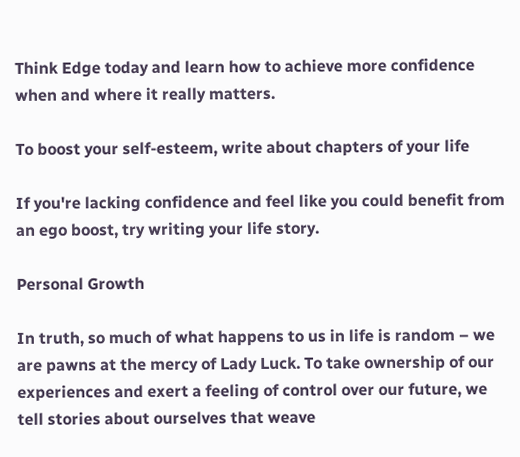Think Edge today and learn how to achieve more confidence when and where it really matters.

To boost your self-esteem, write about chapters of your life

If you're lacking confidence and feel like you could benefit from an ego boost, try writing your life story.

Personal Growth

In truth, so much of what happens to us in life is random – we are pawns at the mercy of Lady Luck. To take ownership of our experiences and exert a feeling of control over our future, we tell stories about ourselves that weave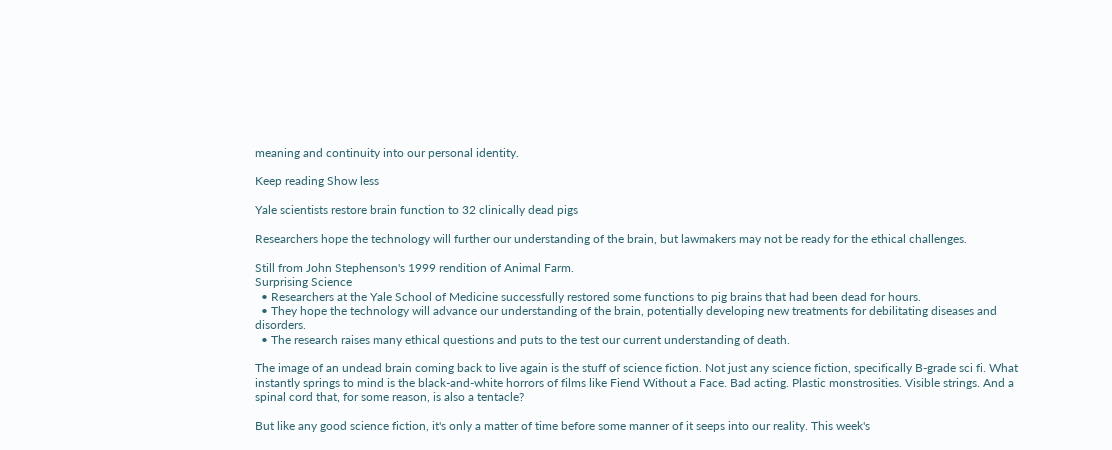meaning and continuity into our personal identity.

Keep reading Show less

Yale scientists restore brain function to 32 clinically dead pigs

Researchers hope the technology will further our understanding of the brain, but lawmakers may not be ready for the ethical challenges.

Still from John Stephenson's 1999 rendition of Animal Farm.
Surprising Science
  • Researchers at the Yale School of Medicine successfully restored some functions to pig brains that had been dead for hours.
  • They hope the technology will advance our understanding of the brain, potentially developing new treatments for debilitating diseases and disorders.
  • The research raises many ethical questions and puts to the test our current understanding of death.

The image of an undead brain coming back to live again is the stuff of science fiction. Not just any science fiction, specifically B-grade sci fi. What instantly springs to mind is the black-and-white horrors of films like Fiend Without a Face. Bad acting. Plastic monstrosities. Visible strings. And a spinal cord that, for some reason, is also a tentacle?

But like any good science fiction, it's only a matter of time before some manner of it seeps into our reality. This week's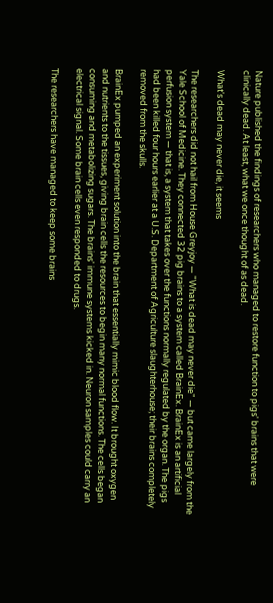Nature published the findings of researchers who managed to restore function to pigs' brains that were clinically dead. At least, what we once thought of as dead.

What's dead may never die, it seems

The researchers did not hail from House Greyjoy — "What is dead may never die" — but came largely from the Yale School of Medicine. They connected 32 pig brains to a system called BrainEx. BrainEx is an artificial perfusion system — that is, a system that takes over the functions normally regulated by the organ. The pigs had been killed four hours earlier at a U.S. Department of Agriculture slaughterhouse; their brains completely removed from the skulls.

BrainEx pumped an experiment solution into the brain that essentially mimic blood flow. It brought oxygen and nutrients to the tissues, giving brain cells the resources to begin many normal functions. The cells began consuming and metabolizing sugars. The brains' immune systems kicked in. Neuron samples could carry an electrical signal. Some brain cells even responded to drugs.

The researchers have managed to keep some brains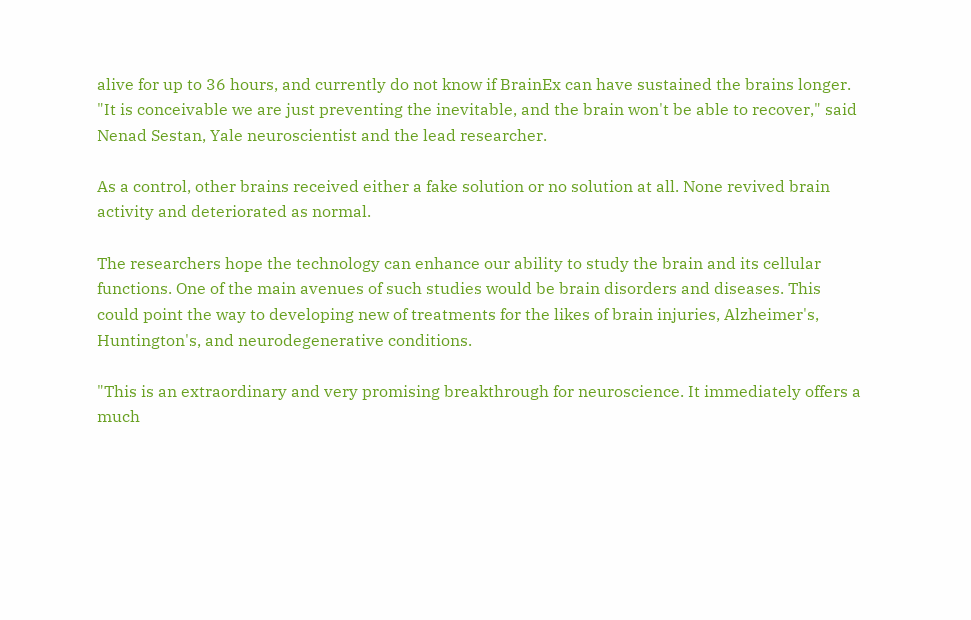alive for up to 36 hours, and currently do not know if BrainEx can have sustained the brains longer. "It is conceivable we are just preventing the inevitable, and the brain won't be able to recover," said Nenad Sestan, Yale neuroscientist and the lead researcher.

As a control, other brains received either a fake solution or no solution at all. None revived brain activity and deteriorated as normal.

The researchers hope the technology can enhance our ability to study the brain and its cellular functions. One of the main avenues of such studies would be brain disorders and diseases. This could point the way to developing new of treatments for the likes of brain injuries, Alzheimer's, Huntington's, and neurodegenerative conditions.

"This is an extraordinary and very promising breakthrough for neuroscience. It immediately offers a much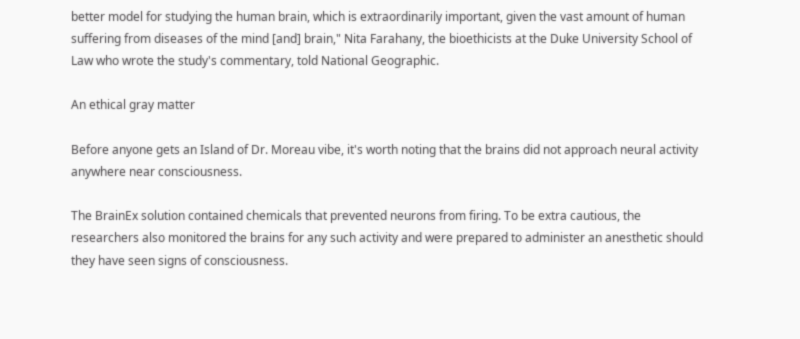better model for studying the human brain, which is extraordinarily important, given the vast amount of human suffering from diseases of the mind [and] brain," Nita Farahany, the bioethicists at the Duke University School of Law who wrote the study's commentary, told National Geographic.

An ethical gray matter

Before anyone gets an Island of Dr. Moreau vibe, it's worth noting that the brains did not approach neural activity anywhere near consciousness.

The BrainEx solution contained chemicals that prevented neurons from firing. To be extra cautious, the researchers also monitored the brains for any such activity and were prepared to administer an anesthetic should they have seen signs of consciousness.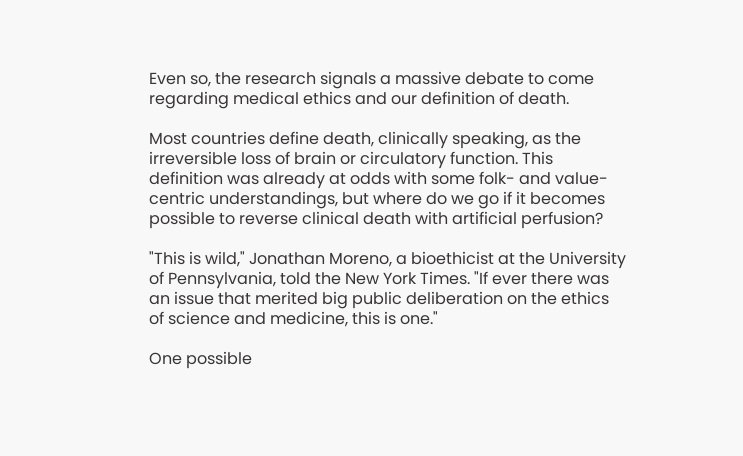Even so, the research signals a massive debate to come regarding medical ethics and our definition of death.

Most countries define death, clinically speaking, as the irreversible loss of brain or circulatory function. This definition was already at odds with some folk- and value-centric understandings, but where do we go if it becomes possible to reverse clinical death with artificial perfusion?

"This is wild," Jonathan Moreno, a bioethicist at the University of Pennsylvania, told the New York Times. "If ever there was an issue that merited big public deliberation on the ethics of science and medicine, this is one."

One possible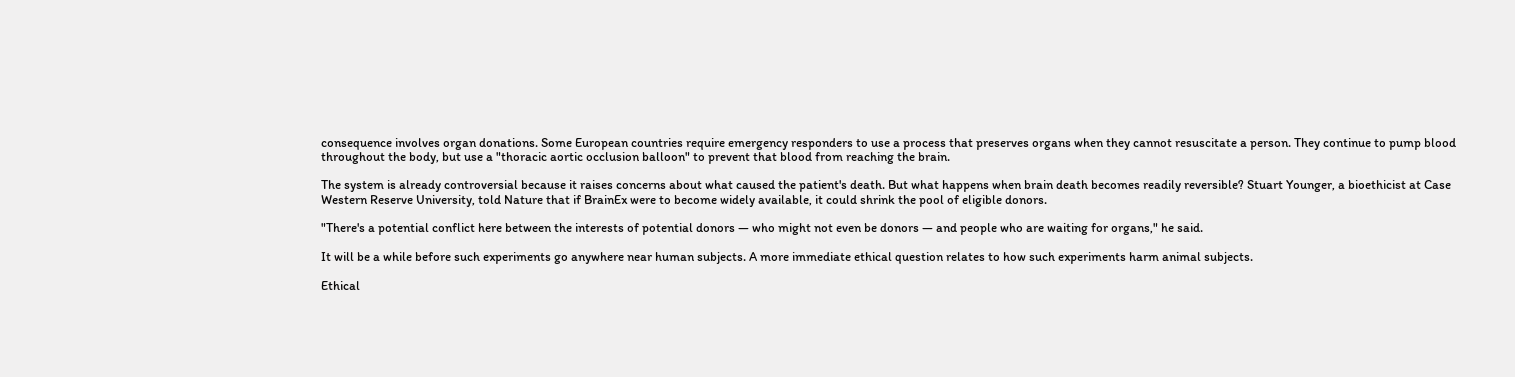consequence involves organ donations. Some European countries require emergency responders to use a process that preserves organs when they cannot resuscitate a person. They continue to pump blood throughout the body, but use a "thoracic aortic occlusion balloon" to prevent that blood from reaching the brain.

The system is already controversial because it raises concerns about what caused the patient's death. But what happens when brain death becomes readily reversible? Stuart Younger, a bioethicist at Case Western Reserve University, told Nature that if BrainEx were to become widely available, it could shrink the pool of eligible donors.

"There's a potential conflict here between the interests of potential donors — who might not even be donors — and people who are waiting for organs," he said.

It will be a while before such experiments go anywhere near human subjects. A more immediate ethical question relates to how such experiments harm animal subjects.

Ethical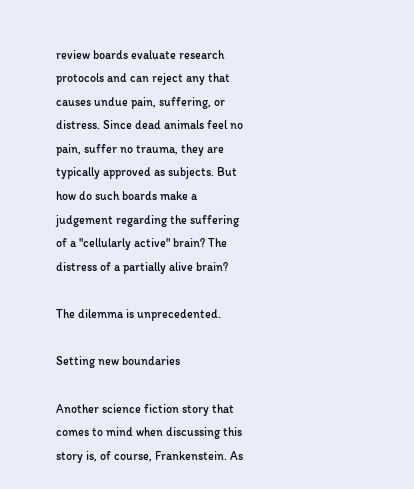review boards evaluate research protocols and can reject any that causes undue pain, suffering, or distress. Since dead animals feel no pain, suffer no trauma, they are typically approved as subjects. But how do such boards make a judgement regarding the suffering of a "cellularly active" brain? The distress of a partially alive brain?

The dilemma is unprecedented.

Setting new boundaries

Another science fiction story that comes to mind when discussing this story is, of course, Frankenstein. As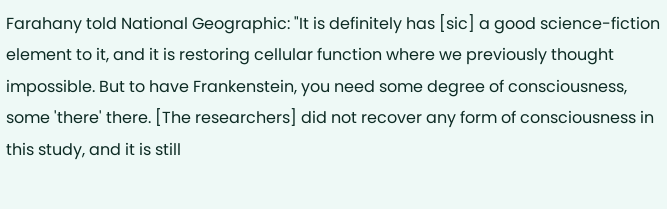Farahany told National Geographic: "It is definitely has [sic] a good science-fiction element to it, and it is restoring cellular function where we previously thought impossible. But to have Frankenstein, you need some degree of consciousness, some 'there' there. [The researchers] did not recover any form of consciousness in this study, and it is still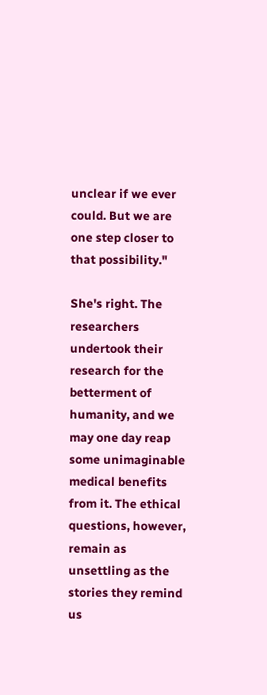unclear if we ever could. But we are one step closer to that possibility."

She's right. The researchers undertook their research for the betterment of humanity, and we may one day reap some unimaginable medical benefits from it. The ethical questions, however, remain as unsettling as the stories they remind us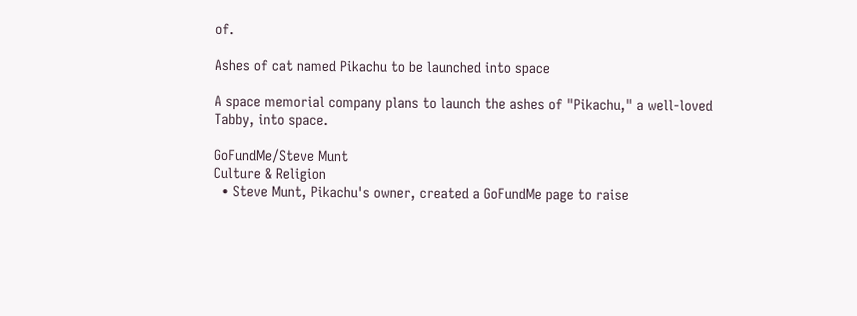of.

Ashes of cat named Pikachu to be launched into space

A space memorial company plans to launch the ashes of "Pikachu," a well-loved Tabby, into space.

GoFundMe/Steve Munt
Culture & Religion
  • Steve Munt, Pikachu's owner, created a GoFundMe page to raise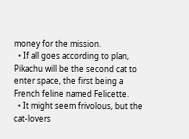money for the mission.
  • If all goes according to plan, Pikachu will be the second cat to enter space, the first being a French feline named Felicette.
  • It might seem frivolous, but the cat-lovers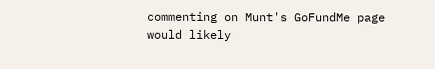commenting on Munt's GoFundMe page would likely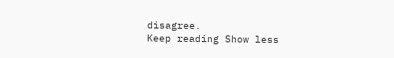disagree.
Keep reading Show less